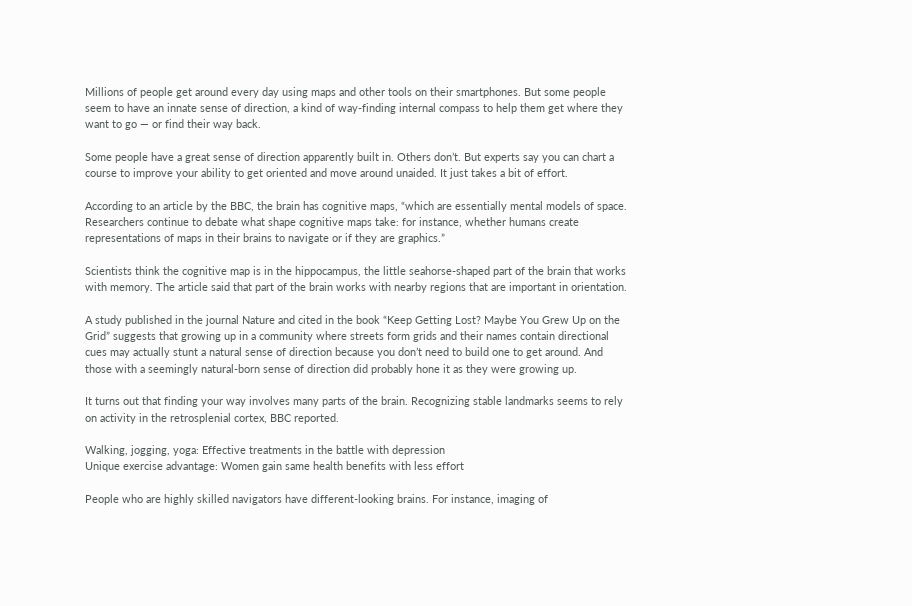Millions of people get around every day using maps and other tools on their smartphones. But some people seem to have an innate sense of direction, a kind of way-finding internal compass to help them get where they want to go — or find their way back.

Some people have a great sense of direction apparently built in. Others don’t. But experts say you can chart a course to improve your ability to get oriented and move around unaided. It just takes a bit of effort.

According to an article by the BBC, the brain has cognitive maps, “which are essentially mental models of space. Researchers continue to debate what shape cognitive maps take: for instance, whether humans create representations of maps in their brains to navigate or if they are graphics.”

Scientists think the cognitive map is in the hippocampus, the little seahorse-shaped part of the brain that works with memory. The article said that part of the brain works with nearby regions that are important in orientation.

A study published in the journal Nature and cited in the book “Keep Getting Lost? Maybe You Grew Up on the Grid” suggests that growing up in a community where streets form grids and their names contain directional cues may actually stunt a natural sense of direction because you don’t need to build one to get around. And those with a seemingly natural-born sense of direction did probably hone it as they were growing up.

It turns out that finding your way involves many parts of the brain. Recognizing stable landmarks seems to rely on activity in the retrosplenial cortex, BBC reported.

Walking, jogging, yoga: Effective treatments in the battle with depression
Unique exercise advantage: Women gain same health benefits with less effort

People who are highly skilled navigators have different-looking brains. For instance, imaging of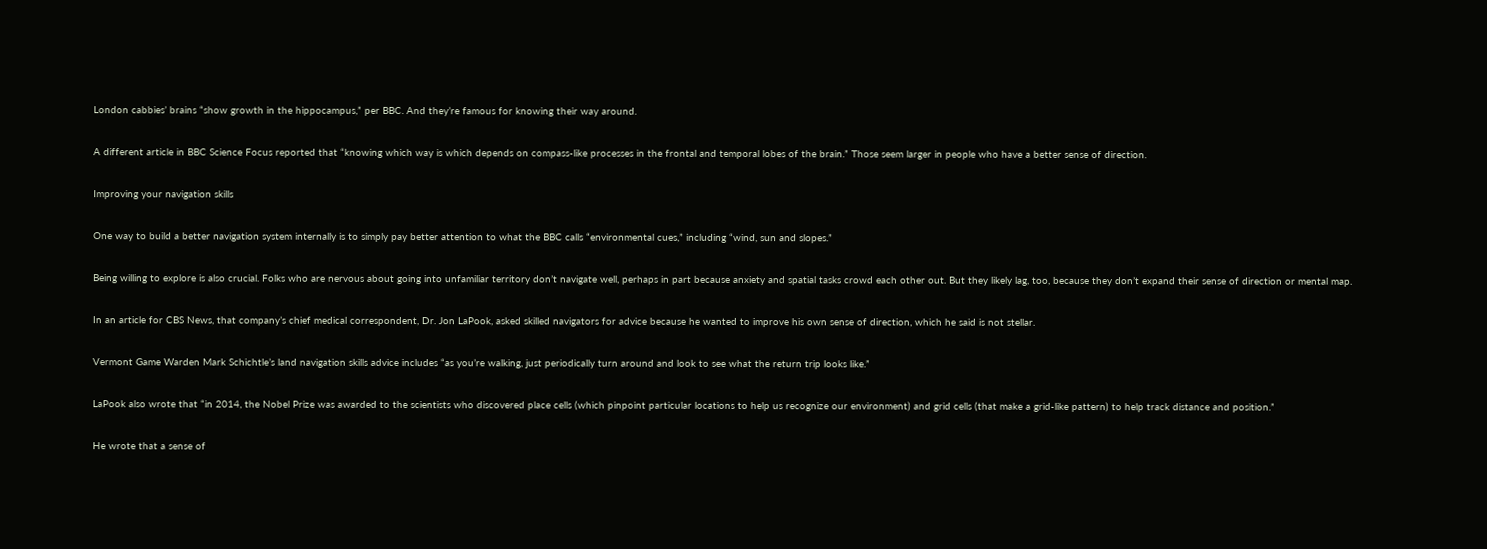London cabbies’ brains “show growth in the hippocampus,” per BBC. And they’re famous for knowing their way around.

A different article in BBC Science Focus reported that “knowing which way is which depends on compass-like processes in the frontal and temporal lobes of the brain.” Those seem larger in people who have a better sense of direction.

Improving your navigation skills

One way to build a better navigation system internally is to simply pay better attention to what the BBC calls “environmental cues,” including “wind, sun and slopes.”

Being willing to explore is also crucial. Folks who are nervous about going into unfamiliar territory don’t navigate well, perhaps in part because anxiety and spatial tasks crowd each other out. But they likely lag, too, because they don’t expand their sense of direction or mental map.

In an article for CBS News, that company’s chief medical correspondent, Dr. Jon LaPook, asked skilled navigators for advice because he wanted to improve his own sense of direction, which he said is not stellar.

Vermont Game Warden Mark Schichtle’s land navigation skills advice includes “as you’re walking, just periodically turn around and look to see what the return trip looks like.”

LaPook also wrote that “in 2014, the Nobel Prize was awarded to the scientists who discovered place cells (which pinpoint particular locations to help us recognize our environment) and grid cells (that make a grid-like pattern) to help track distance and position.”

He wrote that a sense of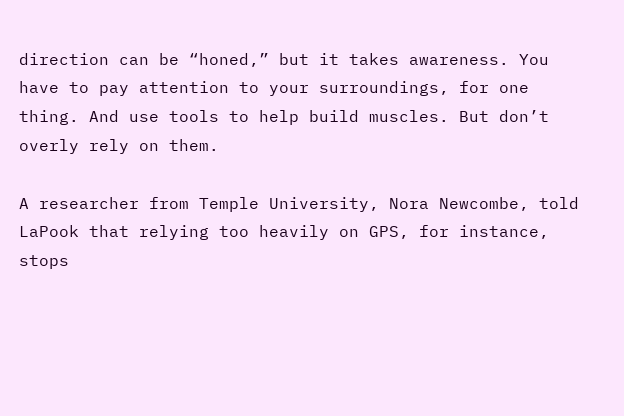direction can be “honed,” but it takes awareness. You have to pay attention to your surroundings, for one thing. And use tools to help build muscles. But don’t overly rely on them.

A researcher from Temple University, Nora Newcombe, told LaPook that relying too heavily on GPS, for instance, stops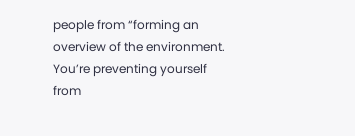people from “forming an overview of the environment. You’re preventing yourself from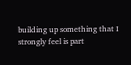building up something that I strongly feel is part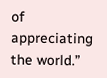of appreciating the world.”